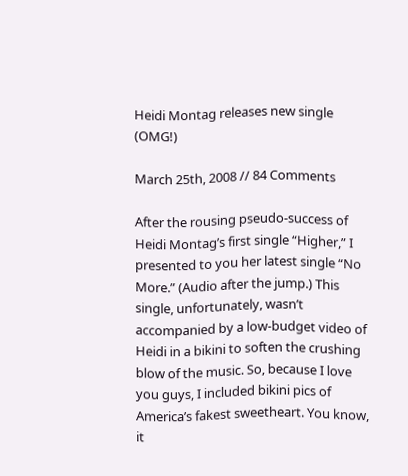Heidi Montag releases new single (OMG!)

March 25th, 2008 // 84 Comments

After the rousing pseudo-success of Heidi Montag’s first single “Higher,” I presented to you her latest single “No More.” (Audio after the jump.) This single, unfortunately, wasn’t accompanied by a low-budget video of Heidi in a bikini to soften the crushing blow of the music. So, because I love you guys, I included bikini pics of America’s fakest sweetheart. You know, it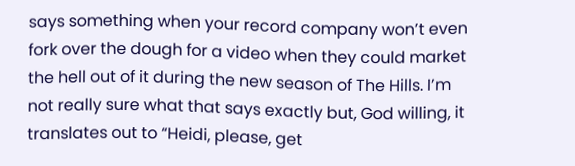says something when your record company won’t even fork over the dough for a video when they could market the hell out of it during the new season of The Hills. I’m not really sure what that says exactly but, God willing, it translates out to “Heidi, please, get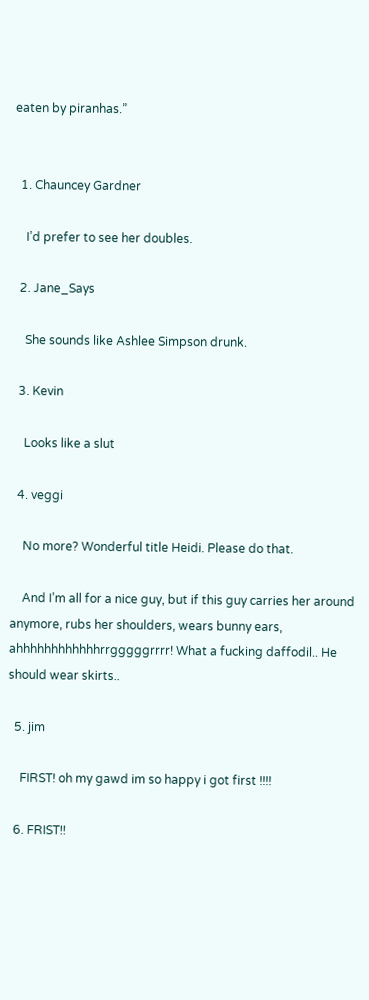eaten by piranhas.”


  1. Chauncey Gardner

    I’d prefer to see her doubles.

  2. Jane_Says

    She sounds like Ashlee Simpson drunk.

  3. Kevin

    Looks like a slut

  4. veggi

    No more? Wonderful title Heidi. Please do that.

    And I’m all for a nice guy, but if this guy carries her around anymore, rubs her shoulders, wears bunny ears, ahhhhhhhhhhhhrrgggggrrrr! What a fucking daffodil.. He should wear skirts..

  5. jim

    FIRST! oh my gawd im so happy i got first !!!!

  6. FRIST!!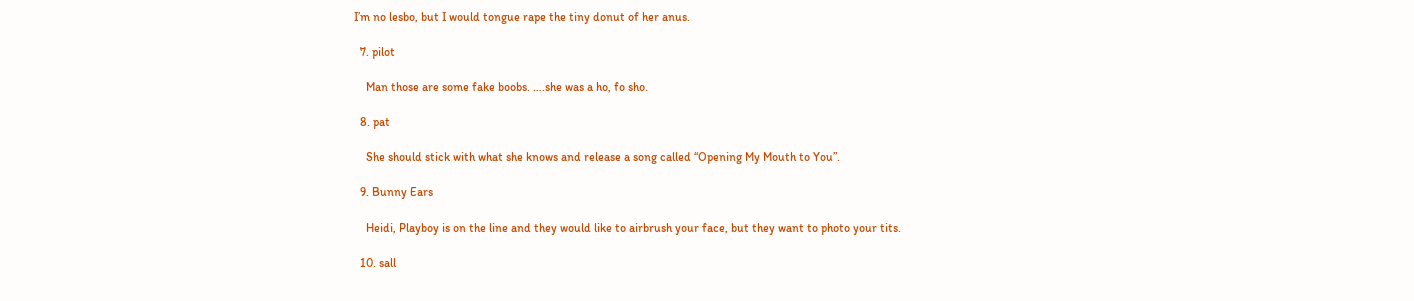I’m no lesbo, but I would tongue rape the tiny donut of her anus.

  7. pilot

    Man those are some fake boobs. ….she was a ho, fo sho.

  8. pat

    She should stick with what she knows and release a song called “Opening My Mouth to You”.

  9. Bunny Ears

    Heidi, Playboy is on the line and they would like to airbrush your face, but they want to photo your tits.

  10. sall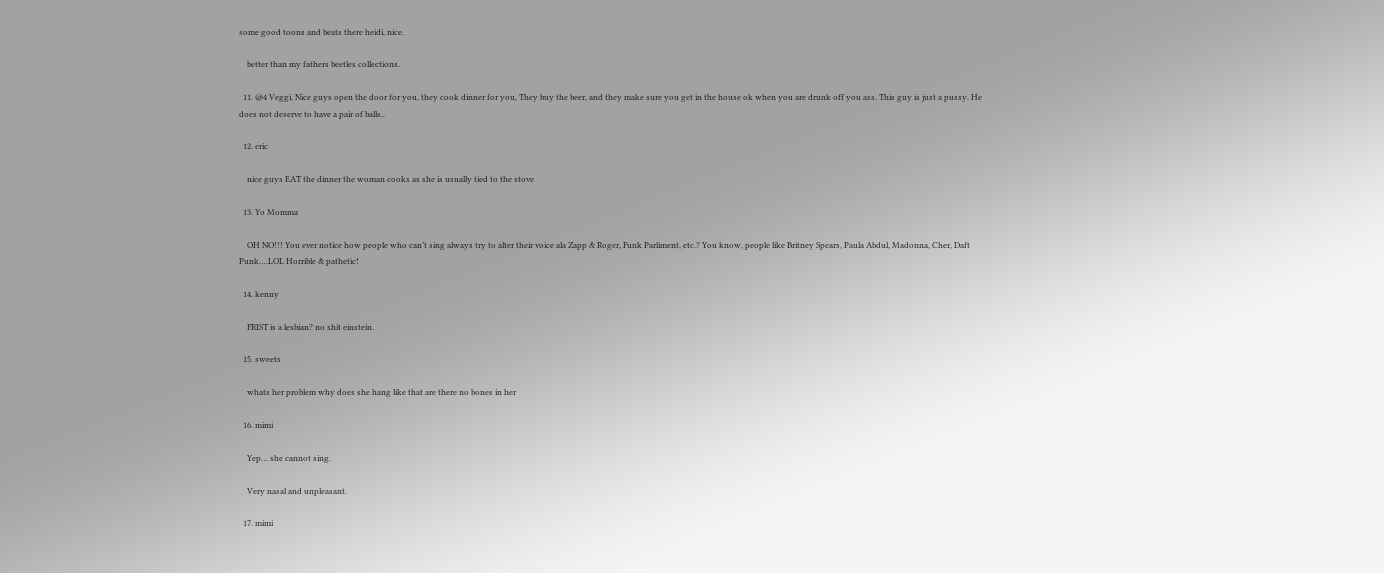some good toons and beats there heidi, nice.

    better than my fathers beetles collections.

  11. @4 Veggi, Nice guys open the door for you, they cook dinner for you, They buy the beer, and they make sure you get in the house ok when you are drunk off you ass. This guy is just a pussy. He does not deserve to have a pair of balls..

  12. eric

    nice guys EAT the dinner the woman cooks as she is usually tied to the stove

  13. Yo Momma

    OH NO!!! You ever notice how people who can’t sing always try to alter their voice ala Zapp & Roger, Funk Parliment, etc.? You know, people like Britney Spears, Paula Abdul, Madonna, Cher, Daft Punk….LOL Horrible & pathetic!

  14. kenny

    FRIST is a lesbian? no shit einstein.

  15. sweets

    whats her problem why does she hang like that are there no bones in her

  16. mimi

    Yep… she cannot sing.

    Very nasal and unpleasant.

  17. mimi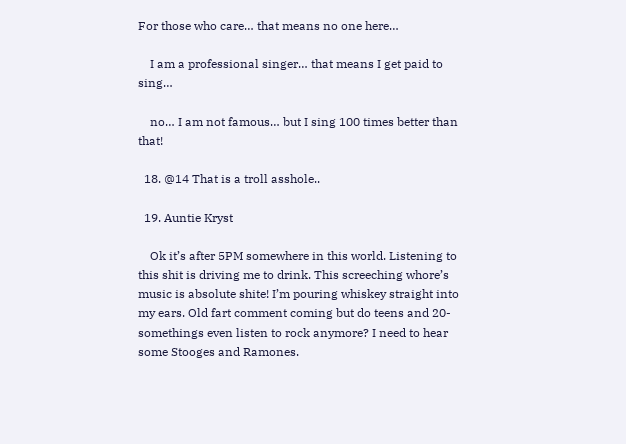For those who care… that means no one here…

    I am a professional singer… that means I get paid to sing…

    no… I am not famous… but I sing 100 times better than that!

  18. @14 That is a troll asshole..

  19. Auntie Kryst

    Ok it’s after 5PM somewhere in this world. Listening to this shit is driving me to drink. This screeching whore’s music is absolute shite! I’m pouring whiskey straight into my ears. Old fart comment coming but do teens and 20-somethings even listen to rock anymore? I need to hear some Stooges and Ramones.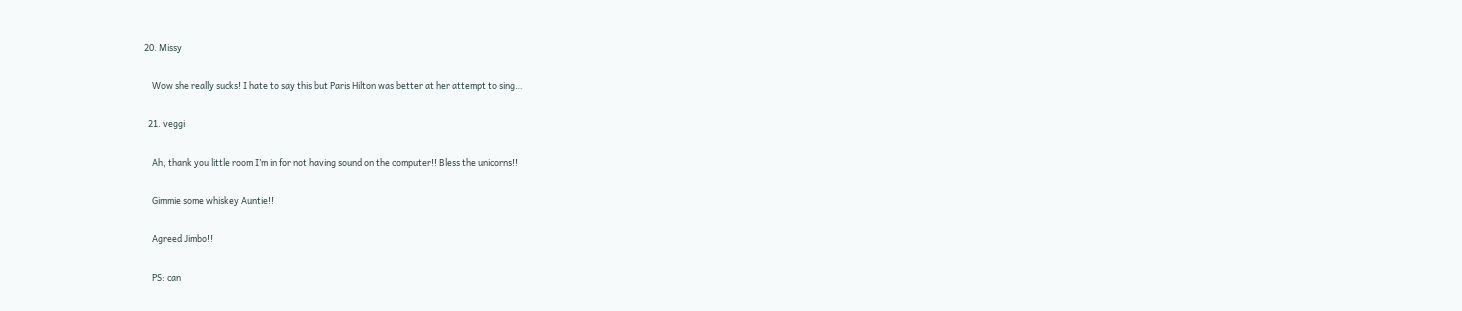20. Missy

    Wow she really sucks! I hate to say this but Paris Hilton was better at her attempt to sing…

  21. veggi

    Ah, thank you little room I’m in for not having sound on the computer!! Bless the unicorns!!

    Gimmie some whiskey Auntie!!

    Agreed Jimbo!!

    PS: can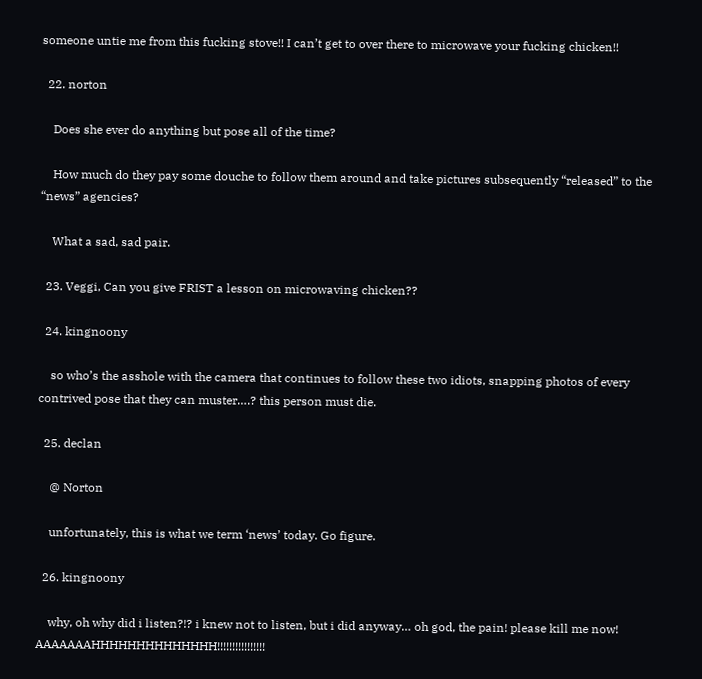someone untie me from this fucking stove!! I can’t get to over there to microwave your fucking chicken!!

  22. norton

    Does she ever do anything but pose all of the time?

    How much do they pay some douche to follow them around and take pictures subsequently “released” to the “news” agencies?

    What a sad, sad pair.

  23. Veggi, Can you give FRIST a lesson on microwaving chicken??

  24. kingnoony

    so who’s the asshole with the camera that continues to follow these two idiots, snapping photos of every contrived pose that they can muster….? this person must die.

  25. declan

    @ Norton

    unfortunately, this is what we term ‘news’ today. Go figure.

  26. kingnoony

    why, oh why did i listen?!? i knew not to listen, but i did anyway… oh god, the pain! please kill me now! AAAAAAAHHHHHHHHHHHHHH!!!!!!!!!!!!!!!!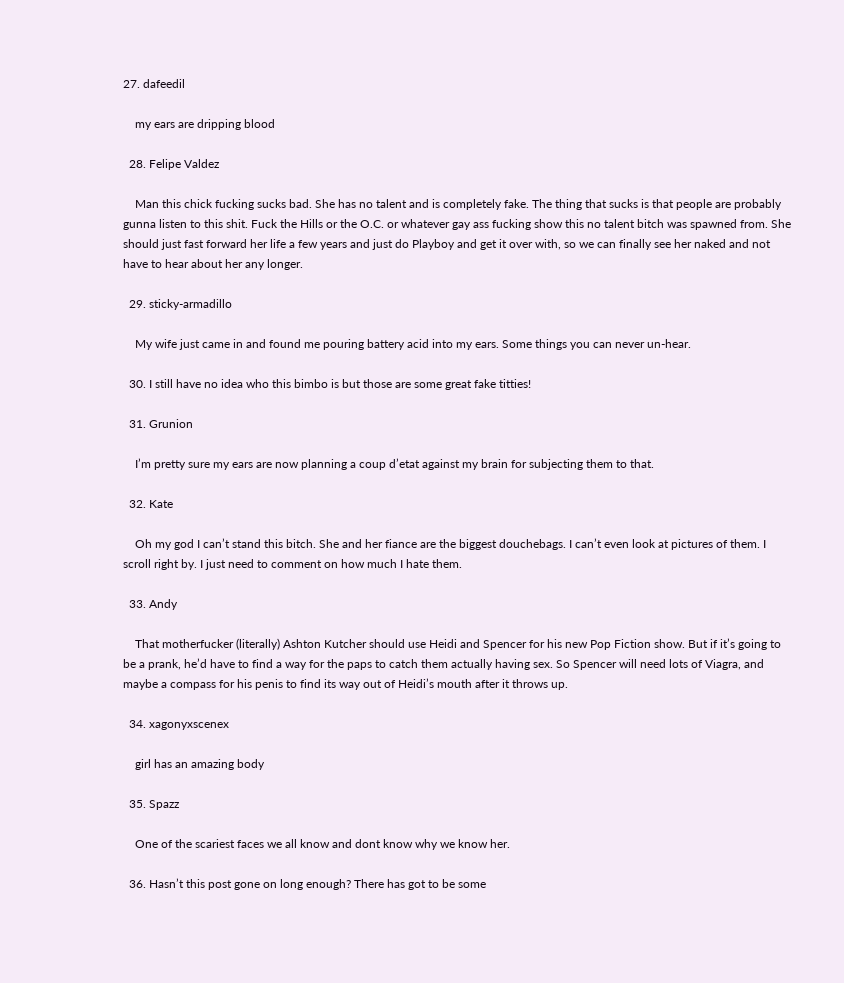27. dafeedil

    my ears are dripping blood

  28. Felipe Valdez

    Man this chick fucking sucks bad. She has no talent and is completely fake. The thing that sucks is that people are probably gunna listen to this shit. Fuck the Hills or the O.C. or whatever gay ass fucking show this no talent bitch was spawned from. She should just fast forward her life a few years and just do Playboy and get it over with, so we can finally see her naked and not have to hear about her any longer.

  29. sticky-armadillo

    My wife just came in and found me pouring battery acid into my ears. Some things you can never un-hear.

  30. I still have no idea who this bimbo is but those are some great fake titties!

  31. Grunion

    I’m pretty sure my ears are now planning a coup d’etat against my brain for subjecting them to that.

  32. Kate

    Oh my god I can’t stand this bitch. She and her fiance are the biggest douchebags. I can’t even look at pictures of them. I scroll right by. I just need to comment on how much I hate them.

  33. Andy

    That motherfucker (literally) Ashton Kutcher should use Heidi and Spencer for his new Pop Fiction show. But if it’s going to be a prank, he’d have to find a way for the paps to catch them actually having sex. So Spencer will need lots of Viagra, and maybe a compass for his penis to find its way out of Heidi’s mouth after it throws up.

  34. xagonyxscenex

    girl has an amazing body

  35. Spazz

    One of the scariest faces we all know and dont know why we know her.

  36. Hasn’t this post gone on long enough? There has got to be some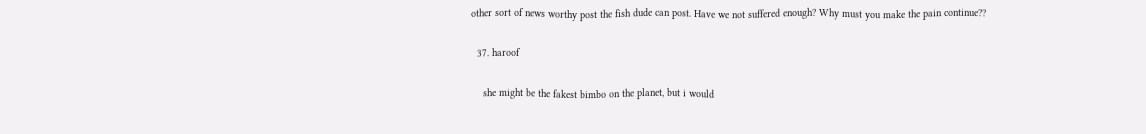other sort of news worthy post the fish dude can post. Have we not suffered enough? Why must you make the pain continue??

  37. haroof

    she might be the fakest bimbo on the planet, but i would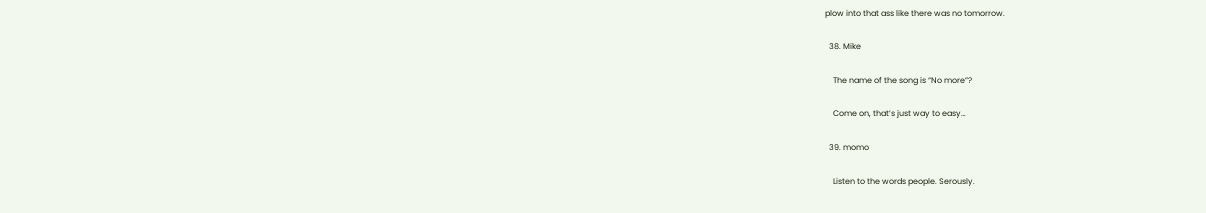plow into that ass like there was no tomorrow.

  38. Mike

    The name of the song is “No more”?

    Come on, that’s just way to easy…

  39. momo

    Listen to the words people. Serously.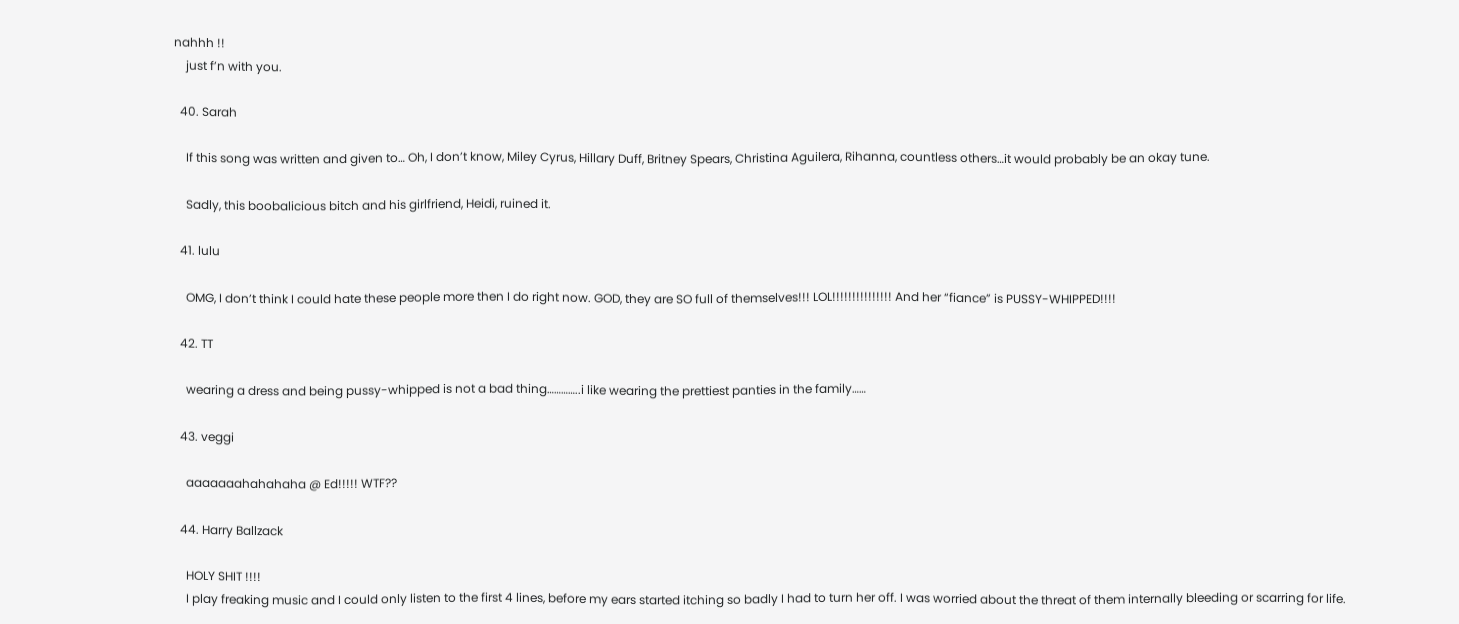nahhh !!
    just f’n with you.

  40. Sarah

    If this song was written and given to… Oh, I don’t know, Miley Cyrus, Hillary Duff, Britney Spears, Christina Aguilera, Rihanna, countless others…it would probably be an okay tune.

    Sadly, this boobalicious bitch and his girlfriend, Heidi, ruined it.

  41. lulu

    OMG, I don’t think I could hate these people more then I do right now. GOD, they are SO full of themselves!!! LOL!!!!!!!!!!!!!!! And her “fiance” is PUSSY-WHIPPED!!!!

  42. TT

    wearing a dress and being pussy-whipped is not a bad thing…………..i like wearing the prettiest panties in the family……

  43. veggi

    aaaaaaahahahaha @ Ed!!!!! WTF??

  44. Harry Ballzack

    HOLY SHIT !!!!
    I play freaking music and I could only listen to the first 4 lines, before my ears started itching so badly I had to turn her off. I was worried about the threat of them internally bleeding or scarring for life.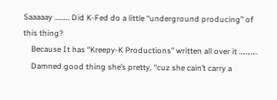Saaaaay ……… Did K-Fed do a little “underground producing” of this thing?
    Because It has “Kreepy-K Productions” written all over it ………..
    Damned good thing she’s pretty, “cuz she cain’t carry a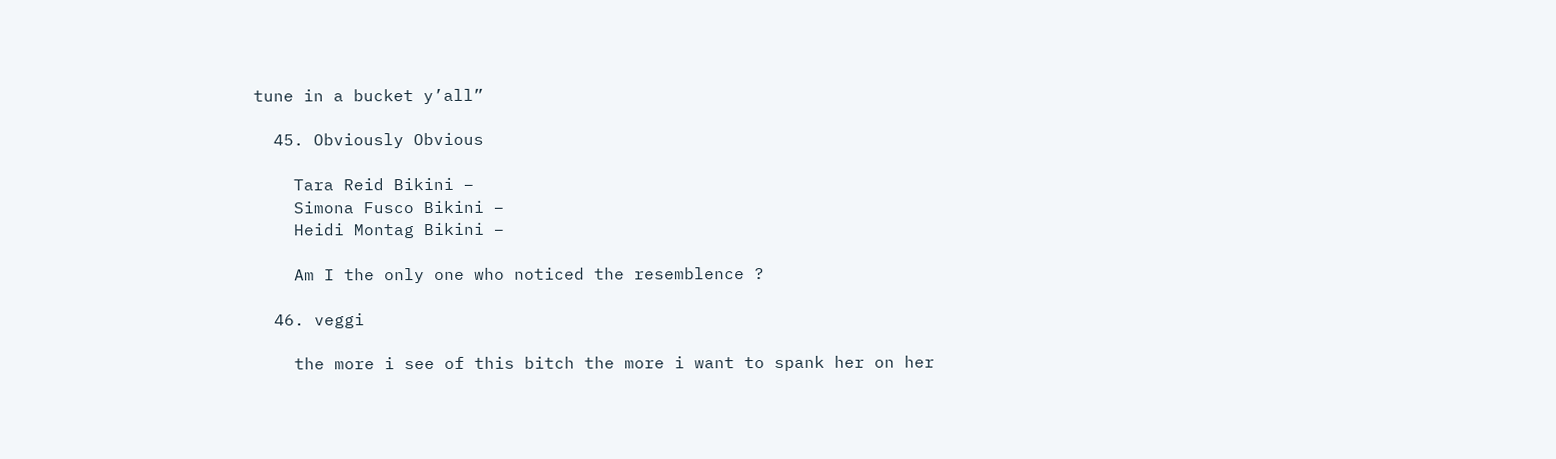tune in a bucket y’all”

  45. Obviously Obvious

    Tara Reid Bikini –
    Simona Fusco Bikini –
    Heidi Montag Bikini –

    Am I the only one who noticed the resemblence ?

  46. veggi

    the more i see of this bitch the more i want to spank her on her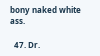bony naked white ass.

  47. Dr.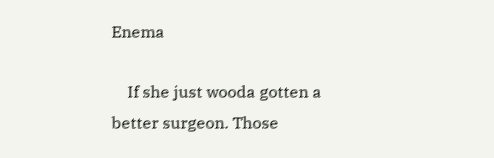Enema

    If she just wooda gotten a better surgeon. Those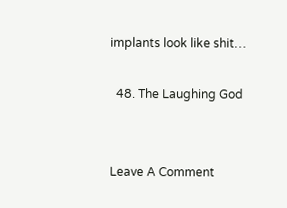implants look like shit…

  48. The Laughing God


Leave A Comment